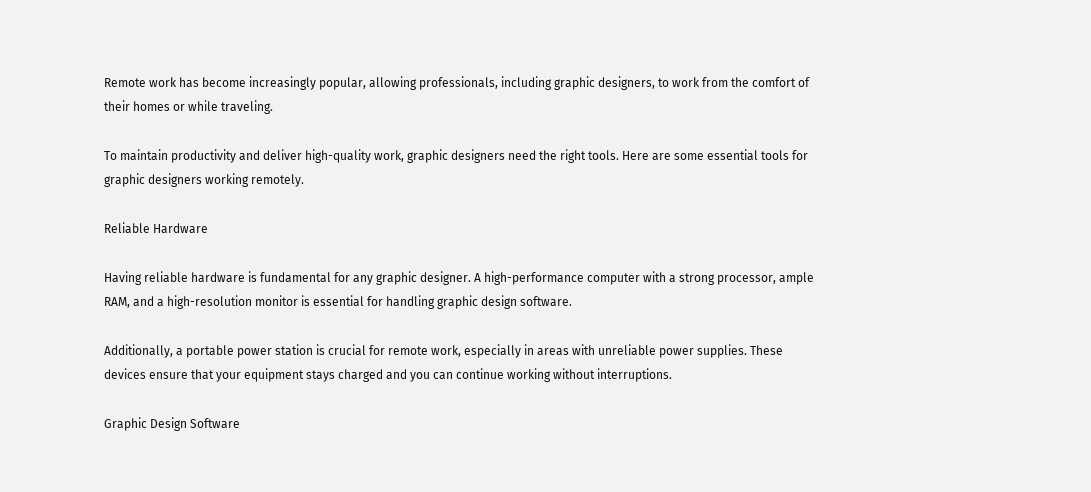Remote work has become increasingly popular, allowing professionals, including graphic designers, to work from the comfort of their homes or while traveling.

To maintain productivity and deliver high-quality work, graphic designers need the right tools. Here are some essential tools for graphic designers working remotely.

Reliable Hardware

Having reliable hardware is fundamental for any graphic designer. A high-performance computer with a strong processor, ample RAM, and a high-resolution monitor is essential for handling graphic design software.

Additionally, a portable power station is crucial for remote work, especially in areas with unreliable power supplies. These devices ensure that your equipment stays charged and you can continue working without interruptions.

Graphic Design Software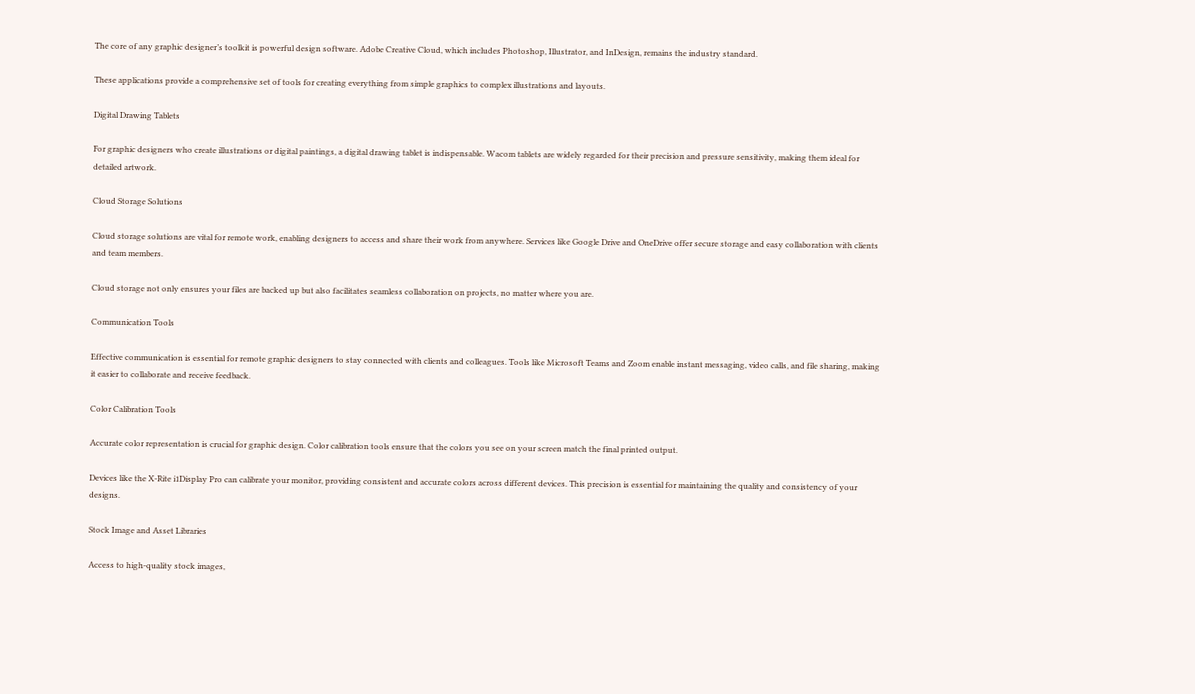The core of any graphic designer’s toolkit is powerful design software. Adobe Creative Cloud, which includes Photoshop, Illustrator, and InDesign, remains the industry standard.

These applications provide a comprehensive set of tools for creating everything from simple graphics to complex illustrations and layouts.

Digital Drawing Tablets

For graphic designers who create illustrations or digital paintings, a digital drawing tablet is indispensable. Wacom tablets are widely regarded for their precision and pressure sensitivity, making them ideal for detailed artwork.

Cloud Storage Solutions

Cloud storage solutions are vital for remote work, enabling designers to access and share their work from anywhere. Services like Google Drive and OneDrive offer secure storage and easy collaboration with clients and team members.

Cloud storage not only ensures your files are backed up but also facilitates seamless collaboration on projects, no matter where you are.

Communication Tools

Effective communication is essential for remote graphic designers to stay connected with clients and colleagues. Tools like Microsoft Teams and Zoom enable instant messaging, video calls, and file sharing, making it easier to collaborate and receive feedback.

Color Calibration Tools

Accurate color representation is crucial for graphic design. Color calibration tools ensure that the colors you see on your screen match the final printed output.

Devices like the X-Rite i1Display Pro can calibrate your monitor, providing consistent and accurate colors across different devices. This precision is essential for maintaining the quality and consistency of your designs.

Stock Image and Asset Libraries

Access to high-quality stock images,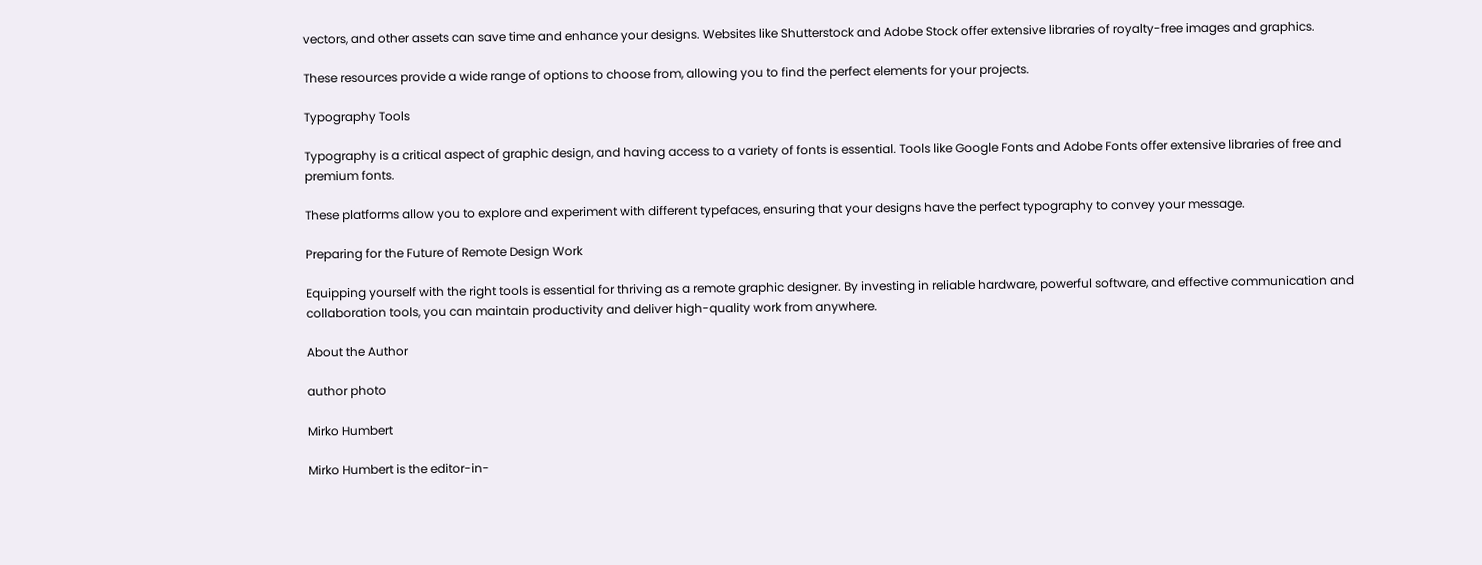vectors, and other assets can save time and enhance your designs. Websites like Shutterstock and Adobe Stock offer extensive libraries of royalty-free images and graphics.

These resources provide a wide range of options to choose from, allowing you to find the perfect elements for your projects.

Typography Tools

Typography is a critical aspect of graphic design, and having access to a variety of fonts is essential. Tools like Google Fonts and Adobe Fonts offer extensive libraries of free and premium fonts.

These platforms allow you to explore and experiment with different typefaces, ensuring that your designs have the perfect typography to convey your message.

Preparing for the Future of Remote Design Work

Equipping yourself with the right tools is essential for thriving as a remote graphic designer. By investing in reliable hardware, powerful software, and effective communication and collaboration tools, you can maintain productivity and deliver high-quality work from anywhere.

About the Author

author photo

Mirko Humbert

Mirko Humbert is the editor-in-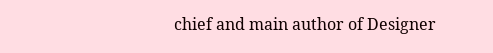chief and main author of Designer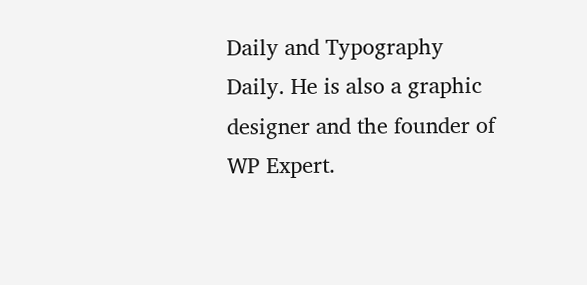Daily and Typography Daily. He is also a graphic designer and the founder of WP Expert.